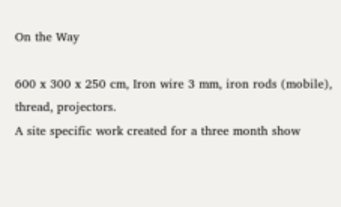On the Way

600 x 300 x 250 cm, Iron wire 3 mm, iron rods (mobile), thread, projectors.
A site specific work created for a three month show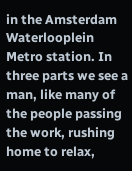in the Amsterdam Waterlooplein Metro station. In three parts we see a man, like many of the people passing the work, rushing home to relax,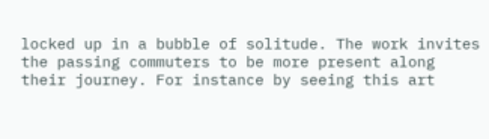locked up in a bubble of solitude. The work invites the passing commuters to be more present along their journey. For instance by seeing this art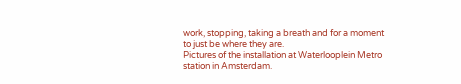work, stopping, taking a breath and for a moment to just be where they are.
Pictures of the installation at Waterlooplein Metro station in Amsterdam.